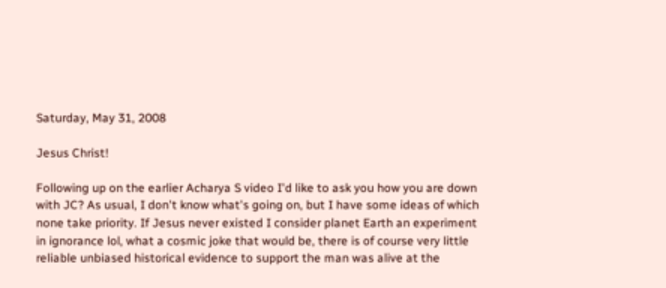Saturday, May 31, 2008

Jesus Christ!

Following up on the earlier Acharya S video I'd like to ask you how you are down with JC? As usual, I don't know what's going on, but I have some ideas of which none take priority. If Jesus never existed I consider planet Earth an experiment in ignorance lol, what a cosmic joke that would be, there is of course very little reliable unbiased historical evidence to support the man was alive at the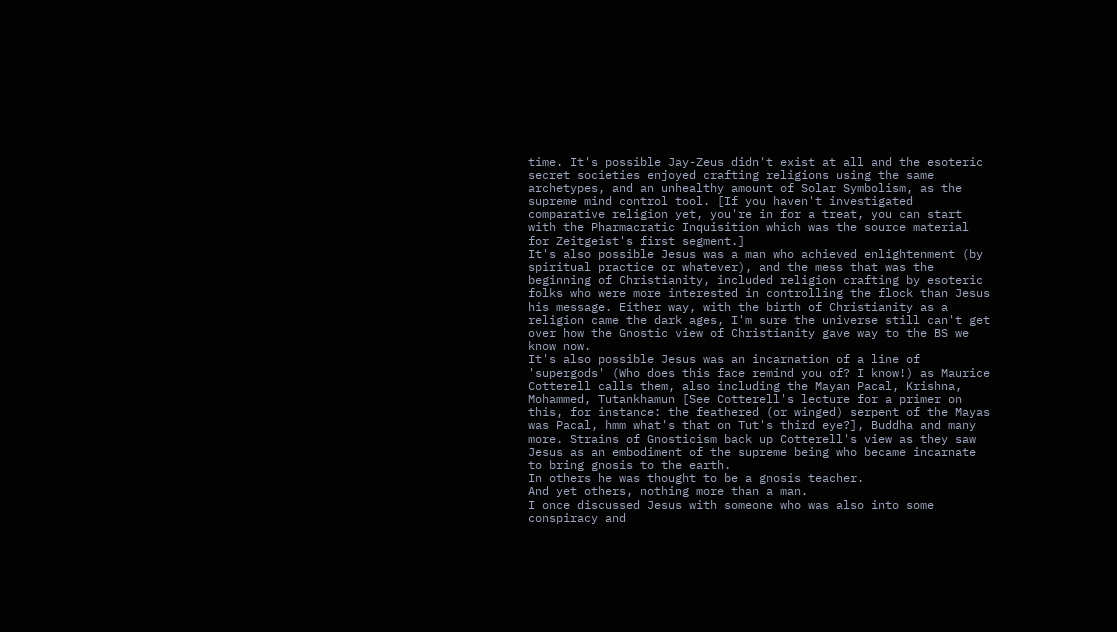time. It's possible Jay-Zeus didn't exist at all and the esoteric secret societies enjoyed crafting religions using the same archetypes, and an unhealthy amount of Solar Symbolism, as the supreme mind control tool. [If you haven't investigated comparative religion yet, you're in for a treat, you can start with the Pharmacratic Inquisition which was the source material for Zeitgeist's first segment.]
It's also possible Jesus was a man who achieved enlightenment (by spiritual practice or whatever), and the mess that was the beginning of Christianity, included religion crafting by esoteric folks who were more interested in controlling the flock than Jesus his message. Either way, with the birth of Christianity as a religion came the dark ages, I'm sure the universe still can't get over how the Gnostic view of Christianity gave way to the BS we know now.
It's also possible Jesus was an incarnation of a line of 'supergods' (Who does this face remind you of? I know!) as Maurice Cotterell calls them, also including the Mayan Pacal, Krishna, Mohammed, Tutankhamun [See Cotterell's lecture for a primer on this, for instance: the feathered (or winged) serpent of the Mayas was Pacal, hmm what's that on Tut's third eye?], Buddha and many more. Strains of Gnosticism back up Cotterell's view as they saw Jesus as an embodiment of the supreme being who became incarnate to bring gnosis to the earth.
In others he was thought to be a gnosis teacher.
And yet others, nothing more than a man.
I once discussed Jesus with someone who was also into some conspiracy and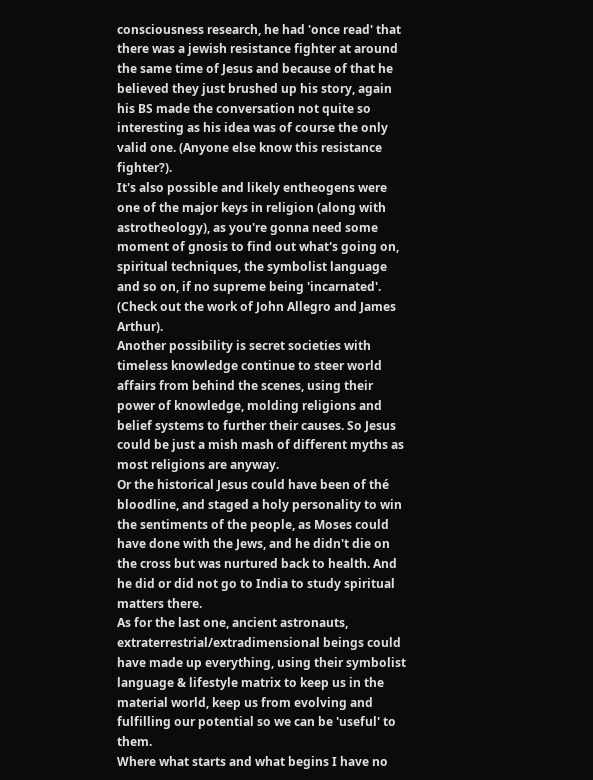consciousness research, he had 'once read' that there was a jewish resistance fighter at around the same time of Jesus and because of that he believed they just brushed up his story, again his BS made the conversation not quite so interesting as his idea was of course the only valid one. (Anyone else know this resistance fighter?).
It's also possible and likely entheogens were one of the major keys in religion (along with astrotheology), as you're gonna need some moment of gnosis to find out what's going on, spiritual techniques, the symbolist language and so on, if no supreme being 'incarnated'. (Check out the work of John Allegro and James Arthur).
Another possibility is secret societies with timeless knowledge continue to steer world affairs from behind the scenes, using their power of knowledge, molding religions and belief systems to further their causes. So Jesus could be just a mish mash of different myths as most religions are anyway.
Or the historical Jesus could have been of thé bloodline, and staged a holy personality to win the sentiments of the people, as Moses could have done with the Jews, and he didn't die on the cross but was nurtured back to health. And he did or did not go to India to study spiritual matters there.
As for the last one, ancient astronauts, extraterrestrial/extradimensional beings could have made up everything, using their symbolist language & lifestyle matrix to keep us in the material world, keep us from evolving and fulfilling our potential so we can be 'useful' to them.
Where what starts and what begins I have no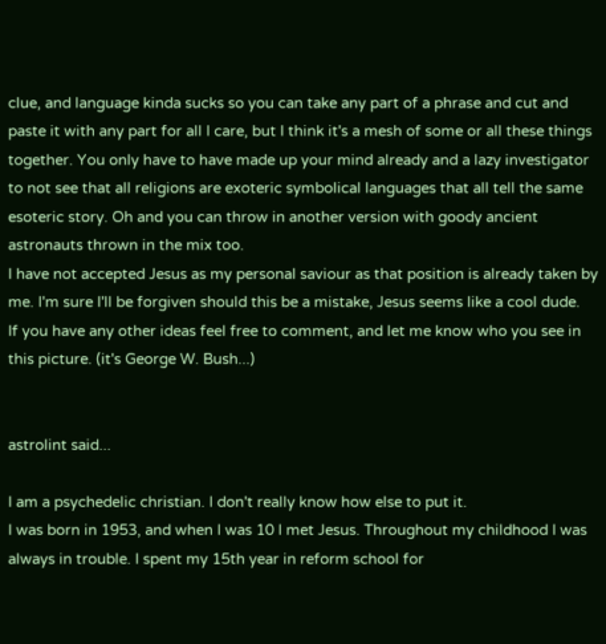clue, and language kinda sucks so you can take any part of a phrase and cut and paste it with any part for all I care, but I think it's a mesh of some or all these things together. You only have to have made up your mind already and a lazy investigator to not see that all religions are exoteric symbolical languages that all tell the same esoteric story. Oh and you can throw in another version with goody ancient astronauts thrown in the mix too.
I have not accepted Jesus as my personal saviour as that position is already taken by me. I'm sure I'll be forgiven should this be a mistake, Jesus seems like a cool dude.
If you have any other ideas feel free to comment, and let me know who you see in this picture. (it's George W. Bush...)


astrolint said...

I am a psychedelic christian. I don't really know how else to put it.
I was born in 1953, and when I was 10 I met Jesus. Throughout my childhood I was always in trouble. I spent my 15th year in reform school for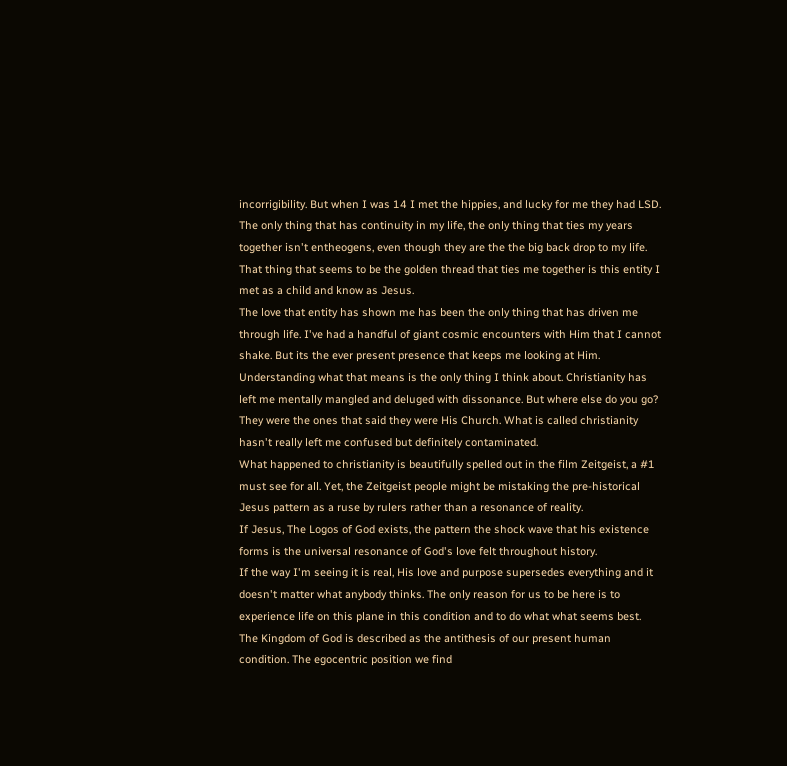incorrigibility. But when I was 14 I met the hippies, and lucky for me they had LSD.
The only thing that has continuity in my life, the only thing that ties my years together isn't entheogens, even though they are the the big back drop to my life. That thing that seems to be the golden thread that ties me together is this entity I met as a child and know as Jesus.
The love that entity has shown me has been the only thing that has driven me through life. I've had a handful of giant cosmic encounters with Him that I cannot shake. But its the ever present presence that keeps me looking at Him.
Understanding what that means is the only thing I think about. Christianity has left me mentally mangled and deluged with dissonance. But where else do you go? They were the ones that said they were His Church. What is called christianity hasn't really left me confused but definitely contaminated.
What happened to christianity is beautifully spelled out in the film Zeitgeist, a #1 must see for all. Yet, the Zeitgeist people might be mistaking the pre-historical Jesus pattern as a ruse by rulers rather than a resonance of reality.
If Jesus, The Logos of God exists, the pattern the shock wave that his existence forms is the universal resonance of God's love felt throughout history.
If the way I'm seeing it is real, His love and purpose supersedes everything and it doesn't matter what anybody thinks. The only reason for us to be here is to experience life on this plane in this condition and to do what what seems best.
The Kingdom of God is described as the antithesis of our present human condition. The egocentric position we find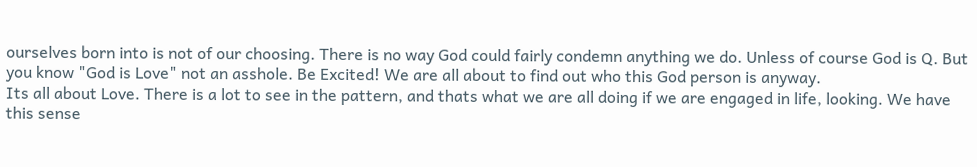ourselves born into is not of our choosing. There is no way God could fairly condemn anything we do. Unless of course God is Q. But you know "God is Love" not an asshole. Be Excited! We are all about to find out who this God person is anyway.
Its all about Love. There is a lot to see in the pattern, and thats what we are all doing if we are engaged in life, looking. We have this sense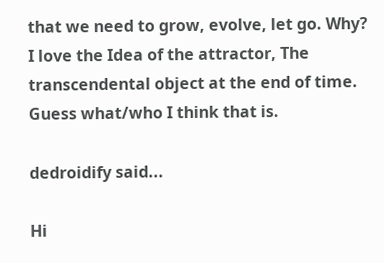that we need to grow, evolve, let go. Why?
I love the Idea of the attractor, The transcendental object at the end of time. Guess what/who I think that is.

dedroidify said...

Hi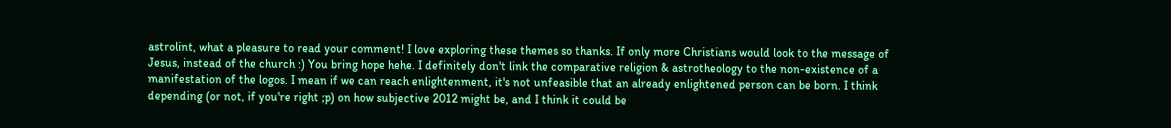astrolint, what a pleasure to read your comment! I love exploring these themes so thanks. If only more Christians would look to the message of Jesus, instead of the church :) You bring hope hehe. I definitely don't link the comparative religion & astrotheology to the non-existence of a manifestation of the logos. I mean if we can reach enlightenment, it's not unfeasible that an already enlightened person can be born. I think depending (or not, if you're right ;p) on how subjective 2012 might be, and I think it could be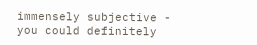immensely subjective - you could definitely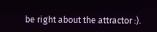be right about the attractor :).